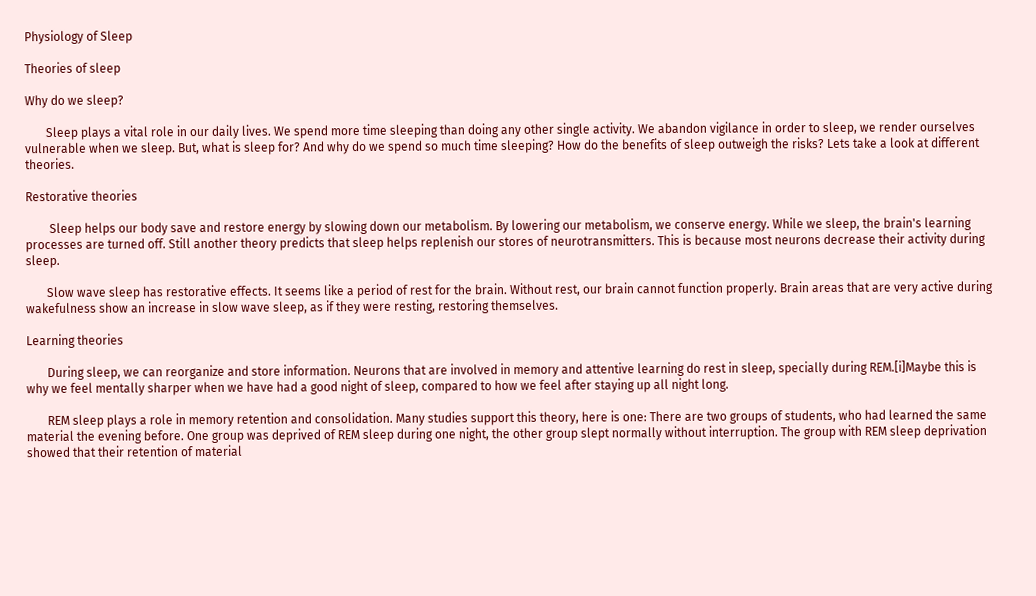Physiology of Sleep

Theories of sleep

Why do we sleep?

       Sleep plays a vital role in our daily lives. We spend more time sleeping than doing any other single activity. We abandon vigilance in order to sleep, we render ourselves vulnerable when we sleep. But, what is sleep for? And why do we spend so much time sleeping? How do the benefits of sleep outweigh the risks? Lets take a look at different theories.

Restorative theories

        Sleep helps our body save and restore energy by slowing down our metabolism. By lowering our metabolism, we conserve energy. While we sleep, the brain's learning processes are turned off. Still another theory predicts that sleep helps replenish our stores of neurotransmitters. This is because most neurons decrease their activity during sleep.

       Slow wave sleep has restorative effects. It seems like a period of rest for the brain. Without rest, our brain cannot function properly. Brain areas that are very active during wakefulness show an increase in slow wave sleep, as if they were resting, restoring themselves.

Learning theories

       During sleep, we can reorganize and store information. Neurons that are involved in memory and attentive learning do rest in sleep, specially during REM.[i]Maybe this is why we feel mentally sharper when we have had a good night of sleep, compared to how we feel after staying up all night long.

       REM sleep plays a role in memory retention and consolidation. Many studies support this theory, here is one: There are two groups of students, who had learned the same material the evening before. One group was deprived of REM sleep during one night, the other group slept normally without interruption. The group with REM sleep deprivation showed that their retention of material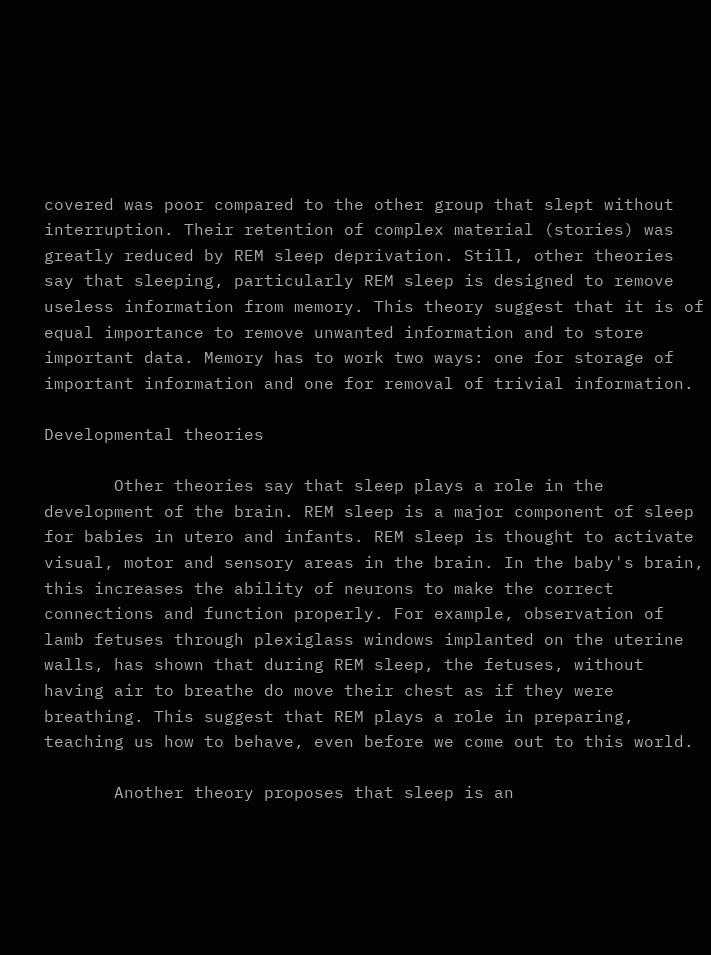covered was poor compared to the other group that slept without interruption. Their retention of complex material (stories) was greatly reduced by REM sleep deprivation. Still, other theories say that sleeping, particularly REM sleep is designed to remove useless information from memory. This theory suggest that it is of equal importance to remove unwanted information and to store important data. Memory has to work two ways: one for storage of important information and one for removal of trivial information.

Developmental theories

       Other theories say that sleep plays a role in the development of the brain. REM sleep is a major component of sleep for babies in utero and infants. REM sleep is thought to activate visual, motor and sensory areas in the brain. In the baby's brain, this increases the ability of neurons to make the correct connections and function properly. For example, observation of lamb fetuses through plexiglass windows implanted on the uterine walls, has shown that during REM sleep, the fetuses, without having air to breathe do move their chest as if they were breathing. This suggest that REM plays a role in preparing, teaching us how to behave, even before we come out to this world.

       Another theory proposes that sleep is an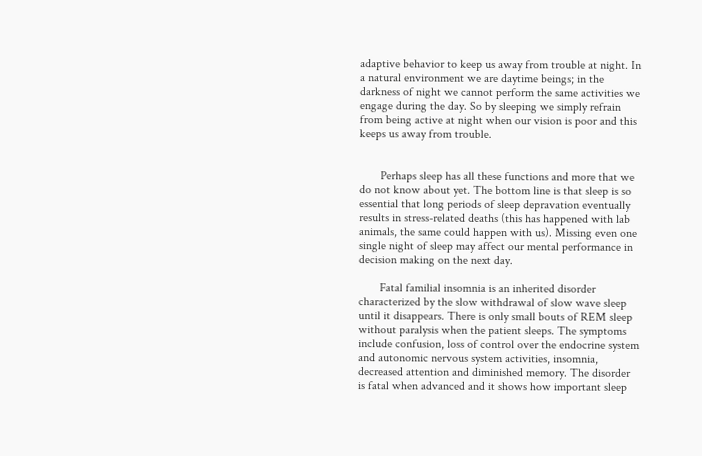adaptive behavior to keep us away from trouble at night. In a natural environment we are daytime beings; in the darkness of night we cannot perform the same activities we engage during the day. So by sleeping we simply refrain from being active at night when our vision is poor and this keeps us away from trouble.


       Perhaps sleep has all these functions and more that we do not know about yet. The bottom line is that sleep is so essential that long periods of sleep depravation eventually results in stress-related deaths (this has happened with lab animals, the same could happen with us). Missing even one single night of sleep may affect our mental performance in decision making on the next day.

       Fatal familial insomnia is an inherited disorder characterized by the slow withdrawal of slow wave sleep until it disappears. There is only small bouts of REM sleep without paralysis when the patient sleeps. The symptoms include confusion, loss of control over the endocrine system and autonomic nervous system activities, insomnia, decreased attention and diminished memory. The disorder is fatal when advanced and it shows how important sleep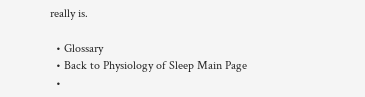really is.

  • Glossary
  • Back to Physiology of Sleep Main Page
  •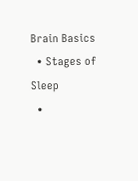Brain Basics
  • Stages of Sleep
  •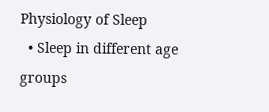Physiology of Sleep
  • Sleep in different age groups